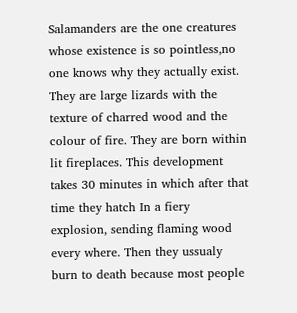Salamanders are the one creatures whose existence is so pointless,no one knows why they actually exist. They are large lizards with the texture of charred wood and the colour of fire. They are born within lit fireplaces. This development takes 30 minutes in which after that time they hatch In a fiery explosion, sending flaming wood every where. Then they ussualy burn to death because most people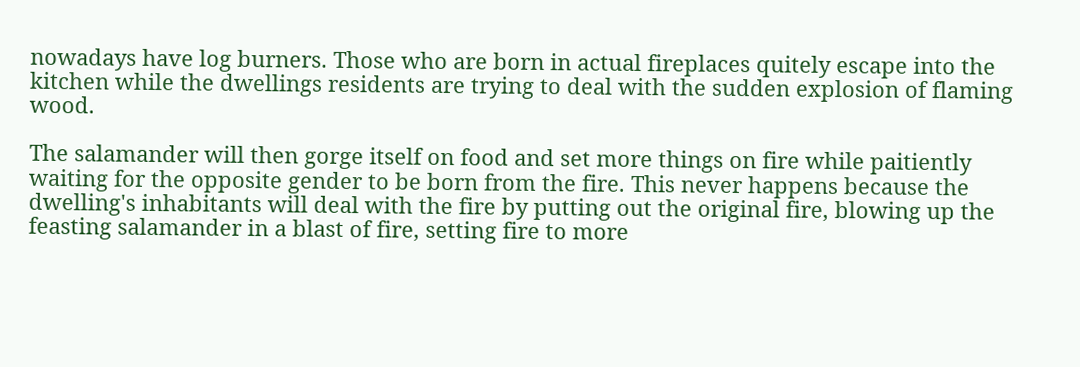nowadays have log burners. Those who are born in actual fireplaces quitely escape into the kitchen while the dwellings residents are trying to deal with the sudden explosion of flaming wood.

The salamander will then gorge itself on food and set more things on fire while paitiently waiting for the opposite gender to be born from the fire. This never happens because the dwelling's inhabitants will deal with the fire by putting out the original fire, blowing up the feasting salamander in a blast of fire, setting fire to more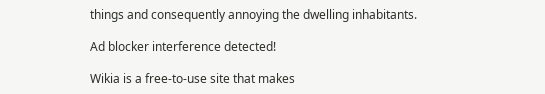things and consequently annoying the dwelling inhabitants.

Ad blocker interference detected!

Wikia is a free-to-use site that makes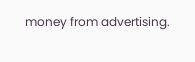money from advertising.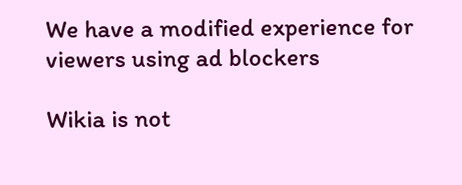We have a modified experience for viewers using ad blockers

Wikia is not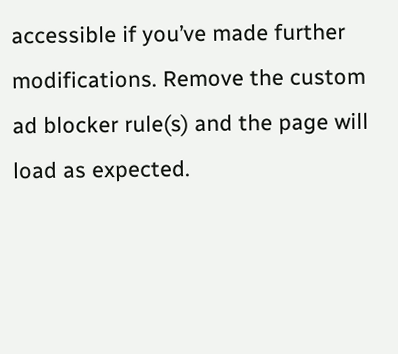accessible if you’ve made further modifications. Remove the custom ad blocker rule(s) and the page will load as expected.